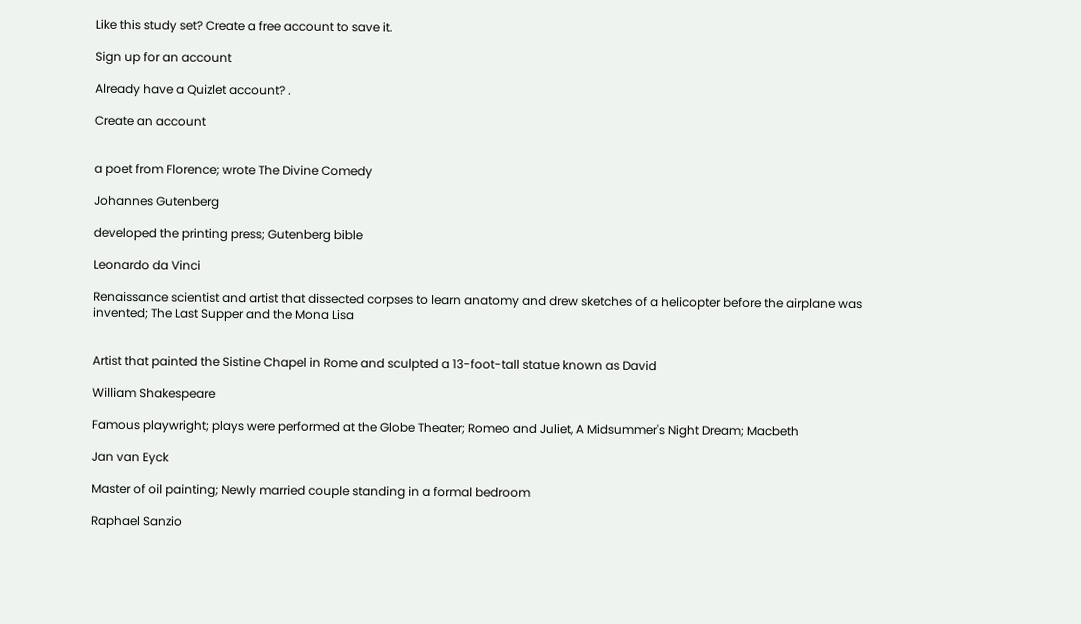Like this study set? Create a free account to save it.

Sign up for an account

Already have a Quizlet account? .

Create an account


a poet from Florence; wrote The Divine Comedy

Johannes Gutenberg

developed the printing press; Gutenberg bible

Leonardo da Vinci

Renaissance scientist and artist that dissected corpses to learn anatomy and drew sketches of a helicopter before the airplane was invented; The Last Supper and the Mona Lisa


Artist that painted the Sistine Chapel in Rome and sculpted a 13-foot-tall statue known as David

William Shakespeare

Famous playwright; plays were performed at the Globe Theater; Romeo and Juliet, A Midsummer's Night Dream; Macbeth

Jan van Eyck

Master of oil painting; Newly married couple standing in a formal bedroom

Raphael Sanzio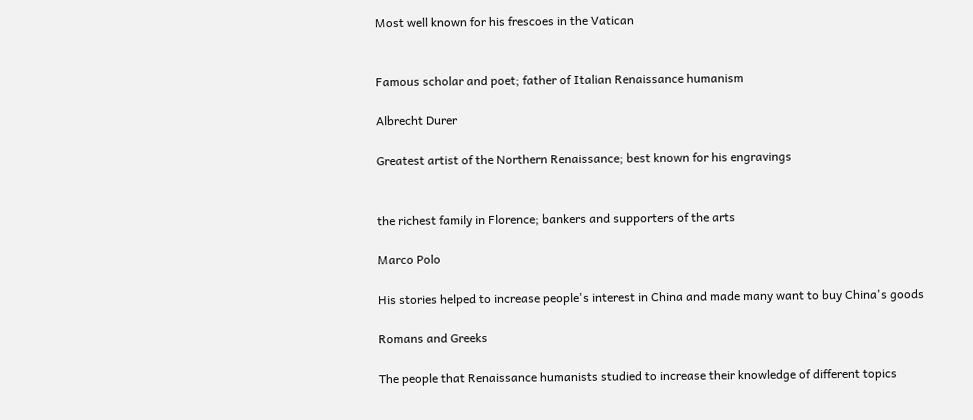Most well known for his frescoes in the Vatican


Famous scholar and poet; father of Italian Renaissance humanism

Albrecht Durer

Greatest artist of the Northern Renaissance; best known for his engravings


the richest family in Florence; bankers and supporters of the arts

Marco Polo

His stories helped to increase people's interest in China and made many want to buy China's goods

Romans and Greeks

The people that Renaissance humanists studied to increase their knowledge of different topics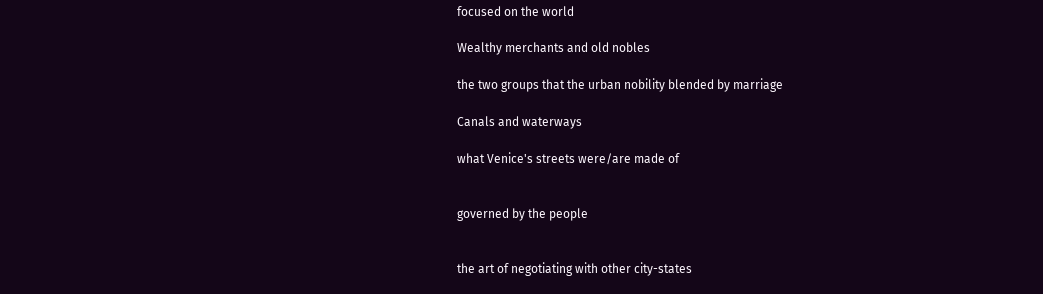focused on the world

Wealthy merchants and old nobles

the two groups that the urban nobility blended by marriage

Canals and waterways

what Venice's streets were/are made of


governed by the people


the art of negotiating with other city-states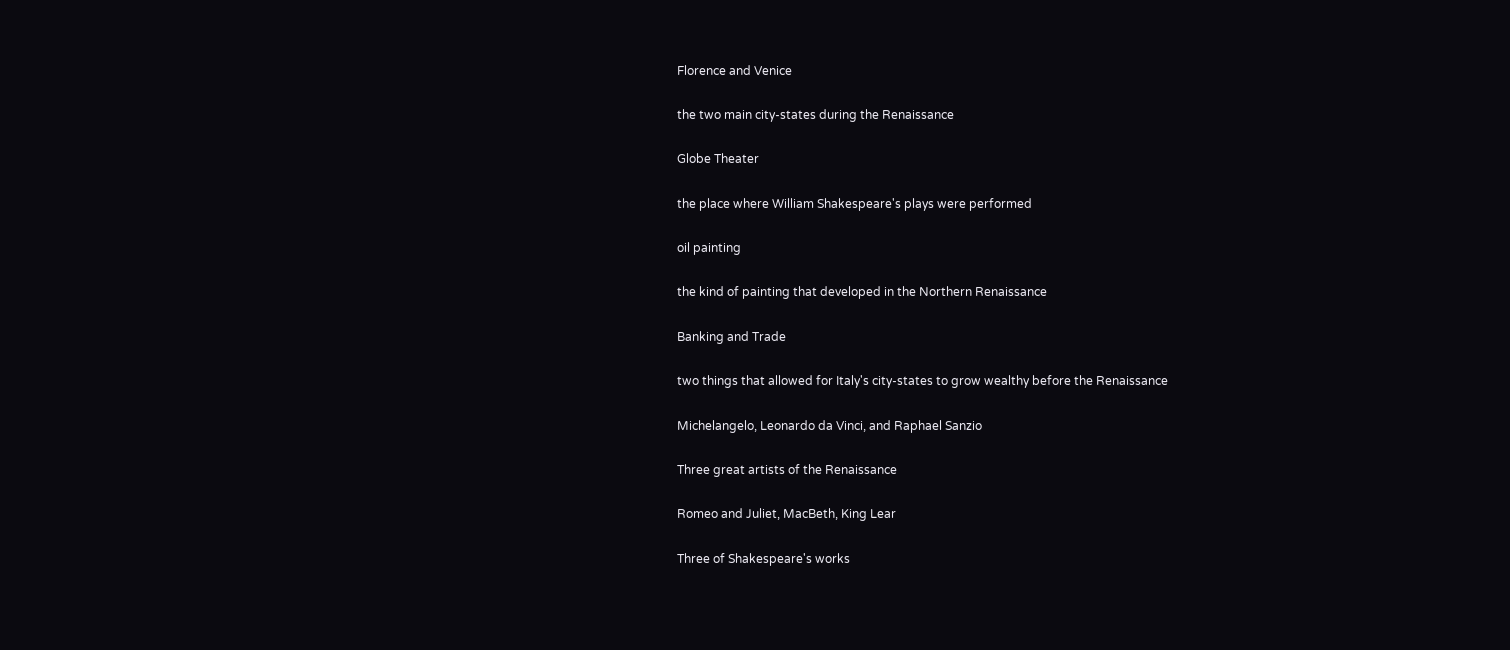Florence and Venice

the two main city-states during the Renaissance

Globe Theater

the place where William Shakespeare's plays were performed

oil painting

the kind of painting that developed in the Northern Renaissance

Banking and Trade

two things that allowed for Italy's city-states to grow wealthy before the Renaissance

Michelangelo, Leonardo da Vinci, and Raphael Sanzio

Three great artists of the Renaissance

Romeo and Juliet, MacBeth, King Lear

Three of Shakespeare's works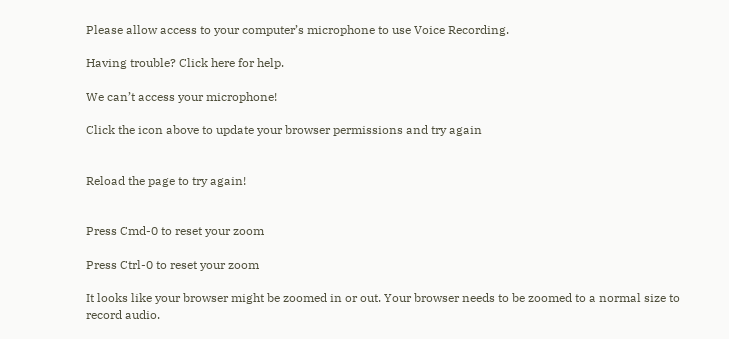Please allow access to your computer’s microphone to use Voice Recording.

Having trouble? Click here for help.

We can’t access your microphone!

Click the icon above to update your browser permissions and try again


Reload the page to try again!


Press Cmd-0 to reset your zoom

Press Ctrl-0 to reset your zoom

It looks like your browser might be zoomed in or out. Your browser needs to be zoomed to a normal size to record audio.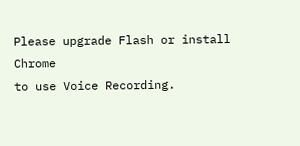Please upgrade Flash or install Chrome
to use Voice Recording.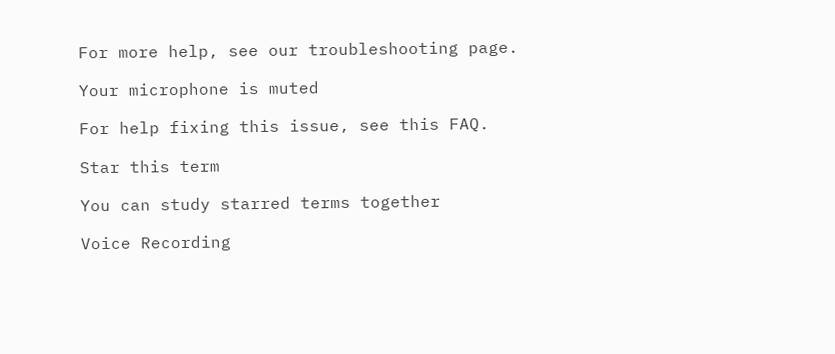For more help, see our troubleshooting page.

Your microphone is muted

For help fixing this issue, see this FAQ.

Star this term

You can study starred terms together

Voice Recording